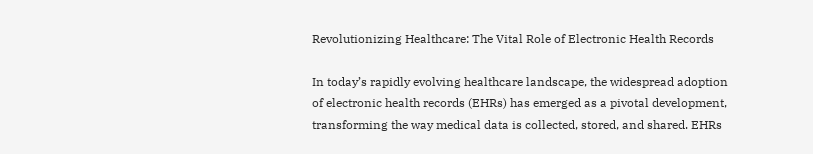Revolutionizing Healthcare: The Vital Role of Electronic Health Records

In today’s rapidly evolving healthcare landscape, the widespread adoption of electronic health records (EHRs) has emerged as a pivotal development, transforming the way medical data is collected, stored, and shared. EHRs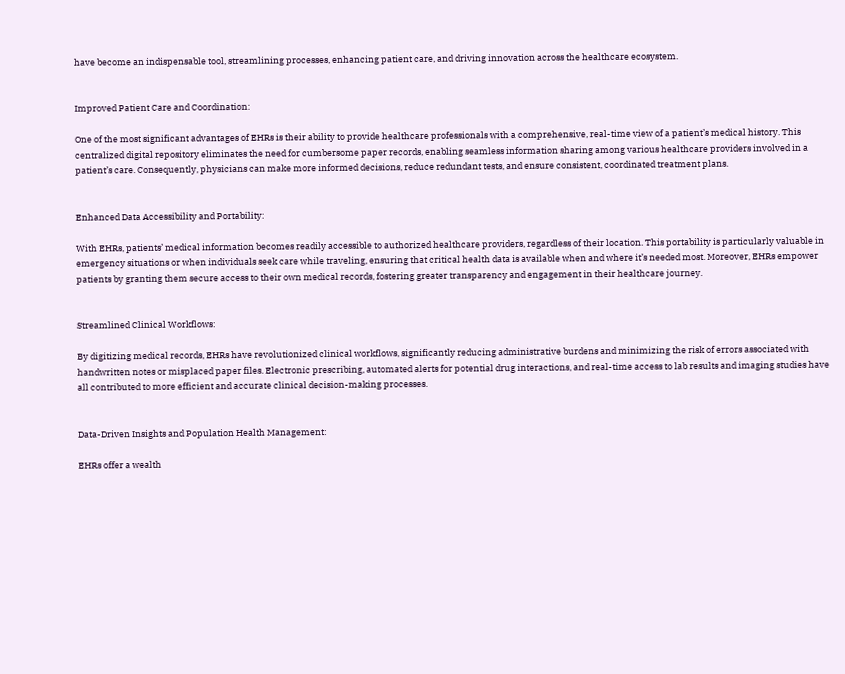have become an indispensable tool, streamlining processes, enhancing patient care, and driving innovation across the healthcare ecosystem.


Improved Patient Care and Coordination:

One of the most significant advantages of EHRs is their ability to provide healthcare professionals with a comprehensive, real-time view of a patient’s medical history. This centralized digital repository eliminates the need for cumbersome paper records, enabling seamless information sharing among various healthcare providers involved in a patient’s care. Consequently, physicians can make more informed decisions, reduce redundant tests, and ensure consistent, coordinated treatment plans.


Enhanced Data Accessibility and Portability:

With EHRs, patients’ medical information becomes readily accessible to authorized healthcare providers, regardless of their location. This portability is particularly valuable in emergency situations or when individuals seek care while traveling, ensuring that critical health data is available when and where it’s needed most. Moreover, EHRs empower patients by granting them secure access to their own medical records, fostering greater transparency and engagement in their healthcare journey.


Streamlined Clinical Workflows:

By digitizing medical records, EHRs have revolutionized clinical workflows, significantly reducing administrative burdens and minimizing the risk of errors associated with handwritten notes or misplaced paper files. Electronic prescribing, automated alerts for potential drug interactions, and real-time access to lab results and imaging studies have all contributed to more efficient and accurate clinical decision-making processes.


Data-Driven Insights and Population Health Management:

EHRs offer a wealth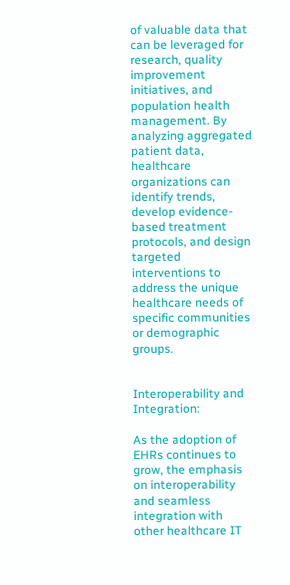of valuable data that can be leveraged for research, quality improvement initiatives, and population health management. By analyzing aggregated patient data, healthcare organizations can identify trends, develop evidence-based treatment protocols, and design targeted interventions to address the unique healthcare needs of specific communities or demographic groups.


Interoperability and Integration:

As the adoption of EHRs continues to grow, the emphasis on interoperability and seamless integration with other healthcare IT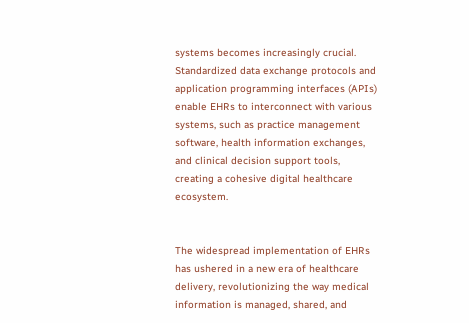systems becomes increasingly crucial. Standardized data exchange protocols and application programming interfaces (APIs) enable EHRs to interconnect with various systems, such as practice management software, health information exchanges, and clinical decision support tools, creating a cohesive digital healthcare ecosystem.


The widespread implementation of EHRs has ushered in a new era of healthcare delivery, revolutionizing the way medical information is managed, shared, and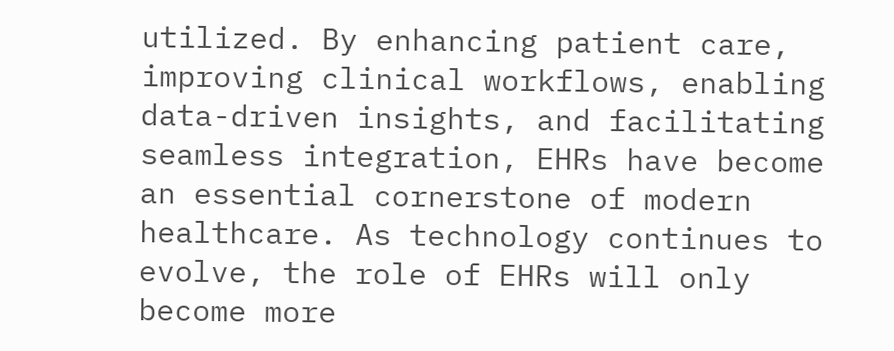utilized. By enhancing patient care, improving clinical workflows, enabling data-driven insights, and facilitating seamless integration, EHRs have become an essential cornerstone of modern healthcare. As technology continues to evolve, the role of EHRs will only become more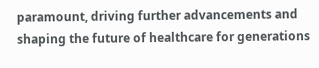paramount, driving further advancements and shaping the future of healthcare for generations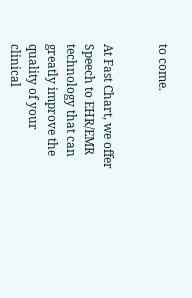to come.


At Fast Chart, we offer Speech to EHR/EMR technology that can greatly improve the quality of your clinical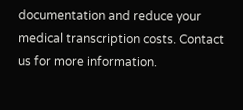documentation and reduce your medical transcription costs. Contact us for more information.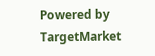Powered by TargetMarket